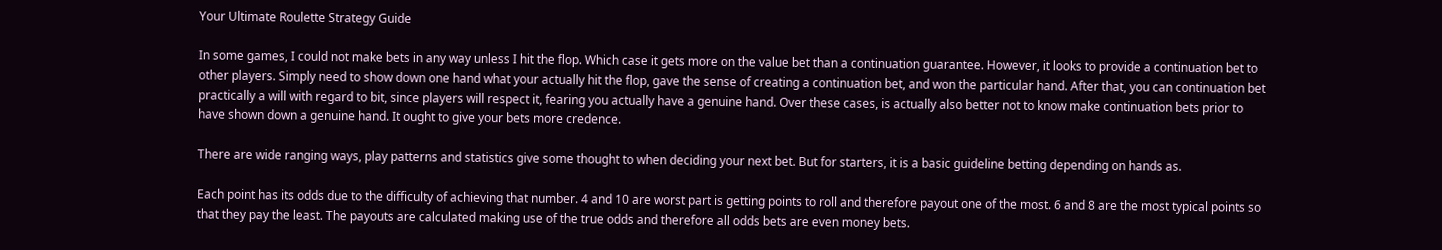Your Ultimate Roulette Strategy Guide

In some games, I could not make bets in any way unless I hit the flop. Which case it gets more on the value bet than a continuation guarantee. However, it looks to provide a continuation bet to other players. Simply need to show down one hand what your actually hit the flop, gave the sense of creating a continuation bet, and won the particular hand. After that, you can continuation bet practically a will with regard to bit, since players will respect it, fearing you actually have a genuine hand. Over these cases, is actually also better not to know make continuation bets prior to have shown down a genuine hand. It ought to give your bets more credence.

There are wide ranging ways, play patterns and statistics give some thought to when deciding your next bet. But for starters, it is a basic guideline betting depending on hands as.

Each point has its odds due to the difficulty of achieving that number. 4 and 10 are worst part is getting points to roll and therefore payout one of the most. 6 and 8 are the most typical points so that they pay the least. The payouts are calculated making use of the true odds and therefore all odds bets are even money bets.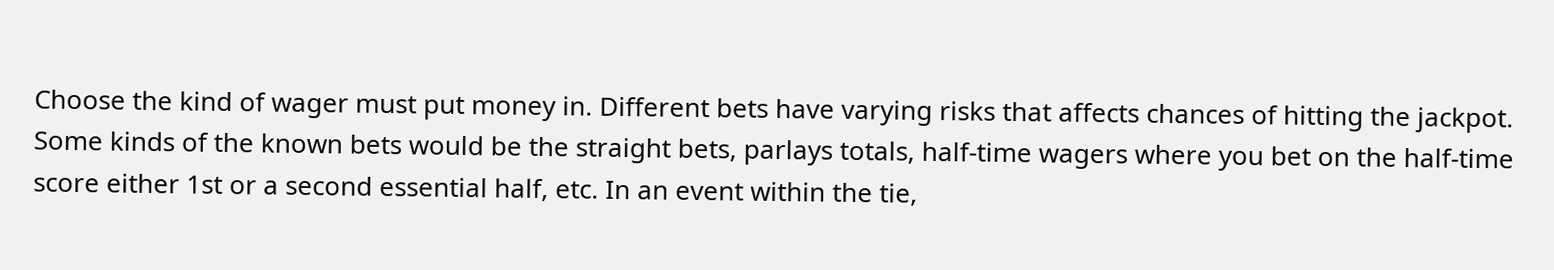Choose the kind of wager must put money in. Different bets have varying risks that affects chances of hitting the jackpot. Some kinds of the known bets would be the straight bets, parlays totals, half-time wagers where you bet on the half-time score either 1st or a second essential half, etc. In an event within the tie,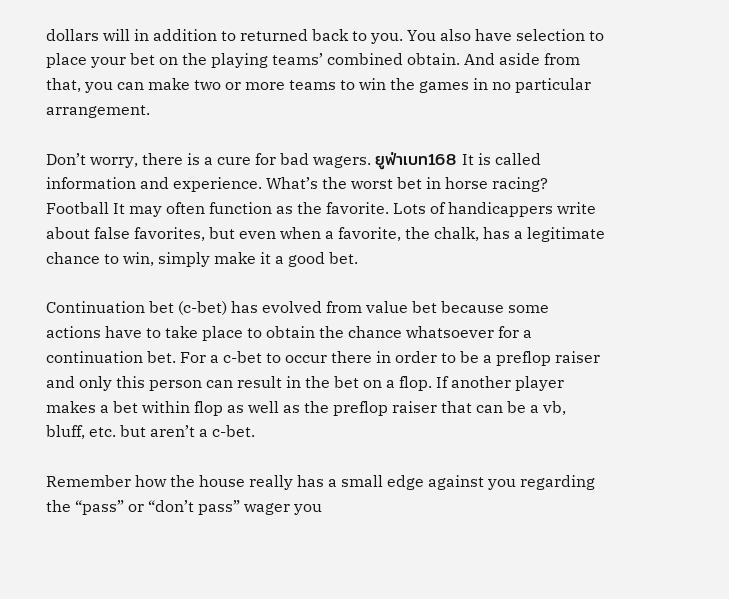dollars will in addition to returned back to you. You also have selection to place your bet on the playing teams’ combined obtain. And aside from that, you can make two or more teams to win the games in no particular arrangement.

Don’t worry, there is a cure for bad wagers. ยูฟ่าเบท168 It is called information and experience. What’s the worst bet in horse racing? Football It may often function as the favorite. Lots of handicappers write about false favorites, but even when a favorite, the chalk, has a legitimate chance to win, simply make it a good bet.

Continuation bet (c-bet) has evolved from value bet because some actions have to take place to obtain the chance whatsoever for a continuation bet. For a c-bet to occur there in order to be a preflop raiser and only this person can result in the bet on a flop. If another player makes a bet within flop as well as the preflop raiser that can be a vb, bluff, etc. but aren’t a c-bet.

Remember how the house really has a small edge against you regarding the “pass” or “don’t pass” wager you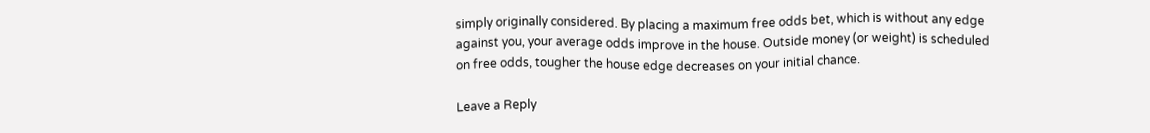simply originally considered. By placing a maximum free odds bet, which is without any edge against you, your average odds improve in the house. Outside money (or weight) is scheduled on free odds, tougher the house edge decreases on your initial chance.

Leave a Reply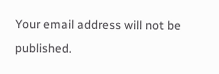Your email address will not be published.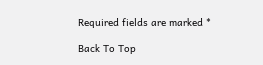Required fields are marked *

Back To Top